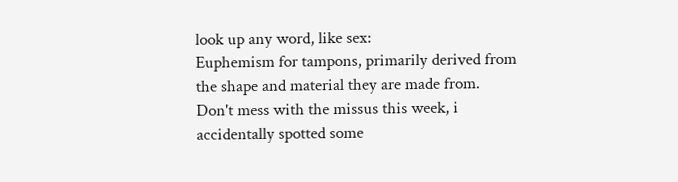look up any word, like sex:
Euphemism for tampons, primarily derived from the shape and material they are made from.
Don't mess with the missus this week, i accidentally spotted some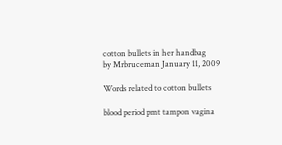cotton bullets in her handbag
by Mrbruceman January 11, 2009

Words related to cotton bullets

blood period pmt tampon vagina